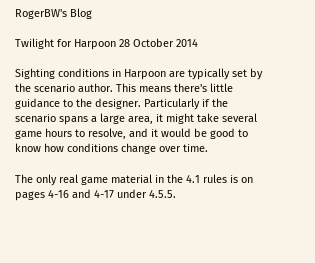RogerBW's Blog

Twilight for Harpoon 28 October 2014

Sighting conditions in Harpoon are typically set by the scenario author. This means there's little guidance to the designer. Particularly if the scenario spans a large area, it might take several game hours to resolve, and it would be good to know how conditions change over time.

The only real game material in the 4.1 rules is on pages 4-16 and 4-17 under 4.5.5.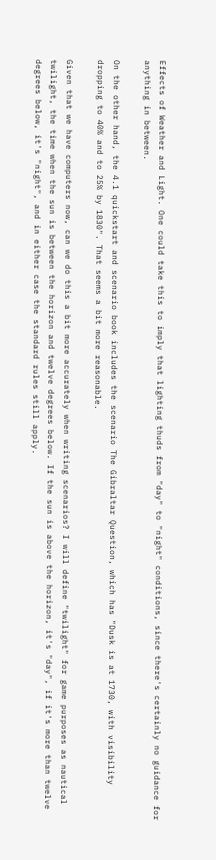Effects of Weather and Light. One could take this to imply that lighting thuds from "day" to "night" conditions, since there's certainly no guidance for anything in between.

On the other hand, the 4.1 quickstart and scenario book includes the scenario The Gibraltar Question, which has "Dusk is at 1730, with visibility dropping to 40% and to 25% by 1830". That seems a bit more reasonable.

Given that we have computers now, can we do this a bit more accurately when writing scenarios? I will define "twilight" for game purposes as nautical twilight, the time when the sun is between the horizon and twelve degrees below. If the sun is above the horizon, it's "day", if it's more than twelve degrees below, it's "night", and in either case the standard rules still apply.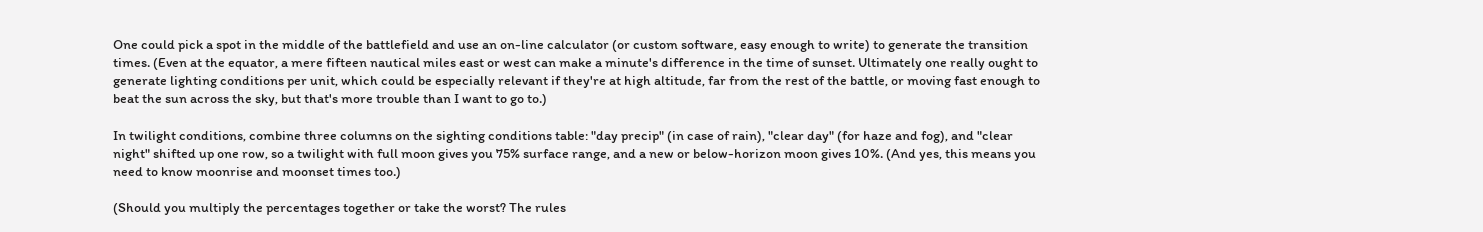One could pick a spot in the middle of the battlefield and use an on-line calculator (or custom software, easy enough to write) to generate the transition times. (Even at the equator, a mere fifteen nautical miles east or west can make a minute's difference in the time of sunset. Ultimately one really ought to generate lighting conditions per unit, which could be especially relevant if they're at high altitude, far from the rest of the battle, or moving fast enough to beat the sun across the sky, but that's more trouble than I want to go to.)

In twilight conditions, combine three columns on the sighting conditions table: "day precip" (in case of rain), "clear day" (for haze and fog), and "clear night" shifted up one row, so a twilight with full moon gives you 75% surface range, and a new or below-horizon moon gives 10%. (And yes, this means you need to know moonrise and moonset times too.)

(Should you multiply the percentages together or take the worst? The rules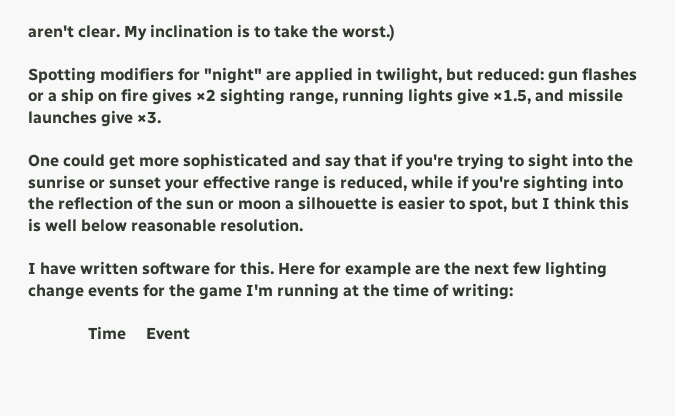aren't clear. My inclination is to take the worst.)

Spotting modifiers for "night" are applied in twilight, but reduced: gun flashes or a ship on fire gives ×2 sighting range, running lights give ×1.5, and missile launches give ×3.

One could get more sophisticated and say that if you're trying to sight into the sunrise or sunset your effective range is reduced, while if you're sighting into the reflection of the sun or moon a silhouette is easier to spot, but I think this is well below reasonable resolution.

I have written software for this. Here for example are the next few lighting change events for the game I'm running at the time of writing:

               Time     Event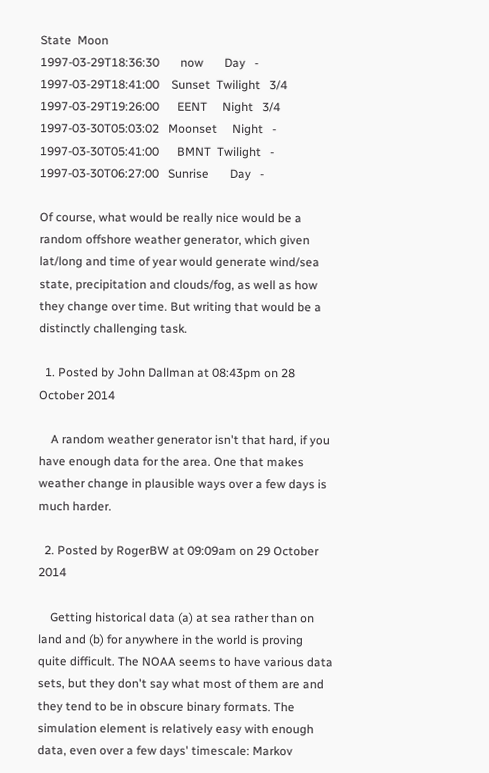State  Moon
1997-03-29T18:36:30       now       Day   -
1997-03-29T18:41:00    Sunset  Twilight   3/4
1997-03-29T19:26:00      EENT     Night   3/4
1997-03-30T05:03:02   Moonset     Night   -
1997-03-30T05:41:00      BMNT  Twilight   -
1997-03-30T06:27:00   Sunrise       Day   -

Of course, what would be really nice would be a random offshore weather generator, which given lat/long and time of year would generate wind/sea state, precipitation and clouds/fog, as well as how they change over time. But writing that would be a distinctly challenging task.

  1. Posted by John Dallman at 08:43pm on 28 October 2014

    A random weather generator isn't that hard, if you have enough data for the area. One that makes weather change in plausible ways over a few days is much harder.

  2. Posted by RogerBW at 09:09am on 29 October 2014

    Getting historical data (a) at sea rather than on land and (b) for anywhere in the world is proving quite difficult. The NOAA seems to have various data sets, but they don't say what most of them are and they tend to be in obscure binary formats. The simulation element is relatively easy with enough data, even over a few days' timescale: Markov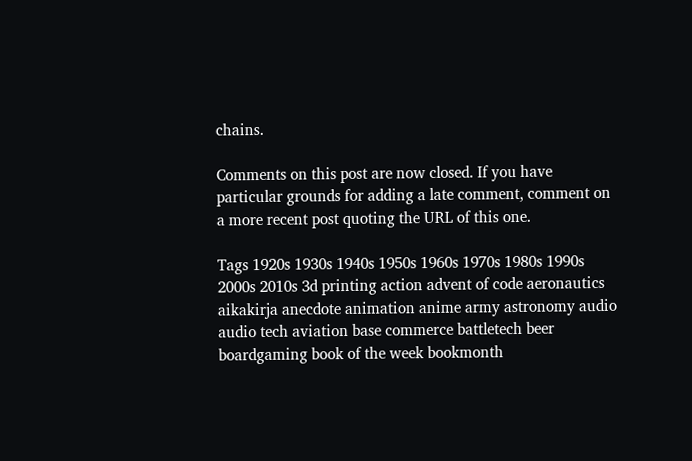chains.

Comments on this post are now closed. If you have particular grounds for adding a late comment, comment on a more recent post quoting the URL of this one.

Tags 1920s 1930s 1940s 1950s 1960s 1970s 1980s 1990s 2000s 2010s 3d printing action advent of code aeronautics aikakirja anecdote animation anime army astronomy audio audio tech aviation base commerce battletech beer boardgaming book of the week bookmonth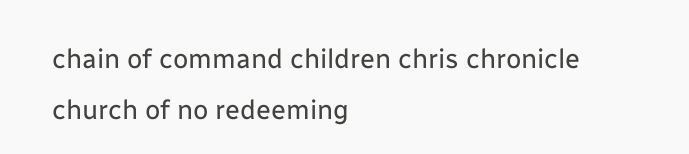chain of command children chris chronicle church of no redeeming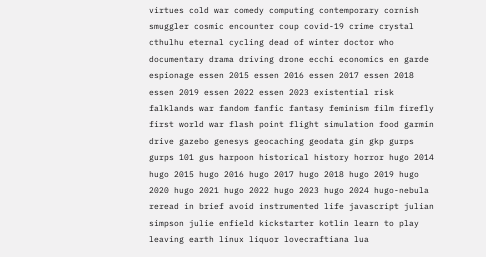virtues cold war comedy computing contemporary cornish smuggler cosmic encounter coup covid-19 crime crystal cthulhu eternal cycling dead of winter doctor who documentary drama driving drone ecchi economics en garde espionage essen 2015 essen 2016 essen 2017 essen 2018 essen 2019 essen 2022 essen 2023 existential risk falklands war fandom fanfic fantasy feminism film firefly first world war flash point flight simulation food garmin drive gazebo genesys geocaching geodata gin gkp gurps gurps 101 gus harpoon historical history horror hugo 2014 hugo 2015 hugo 2016 hugo 2017 hugo 2018 hugo 2019 hugo 2020 hugo 2021 hugo 2022 hugo 2023 hugo 2024 hugo-nebula reread in brief avoid instrumented life javascript julian simpson julie enfield kickstarter kotlin learn to play leaving earth linux liquor lovecraftiana lua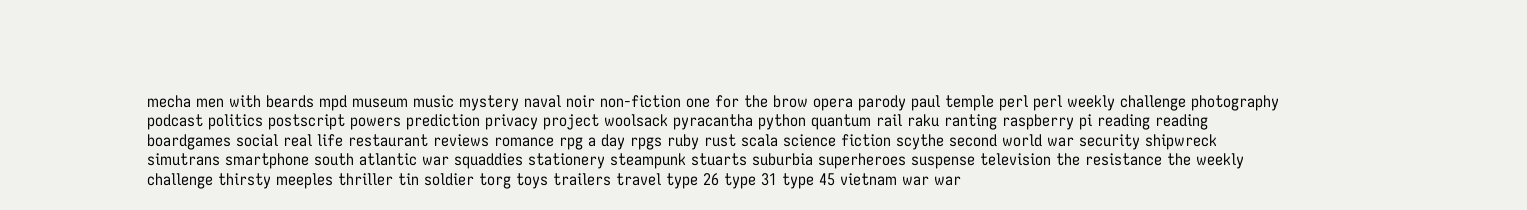mecha men with beards mpd museum music mystery naval noir non-fiction one for the brow opera parody paul temple perl perl weekly challenge photography podcast politics postscript powers prediction privacy project woolsack pyracantha python quantum rail raku ranting raspberry pi reading reading boardgames social real life restaurant reviews romance rpg a day rpgs ruby rust scala science fiction scythe second world war security shipwreck simutrans smartphone south atlantic war squaddies stationery steampunk stuarts suburbia superheroes suspense television the resistance the weekly challenge thirsty meeples thriller tin soldier torg toys trailers travel type 26 type 31 type 45 vietnam war war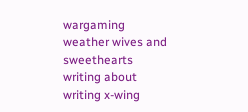wargaming weather wives and sweethearts writing about writing x-wing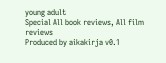young adult
Special All book reviews, All film reviews
Produced by aikakirja v0.1